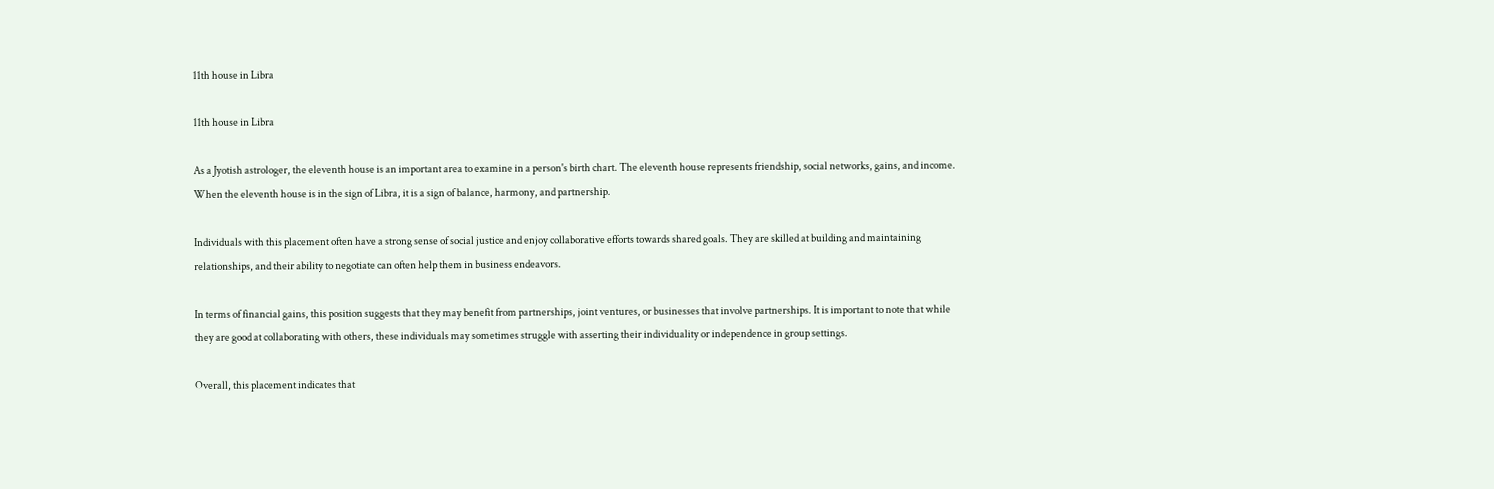11th house in Libra

11th house in Libra

As a Jyotish astrologer, the eleventh house is an important area to examine in a person's birth chart. The eleventh house represents friendship, social networks, gains, and income. When the eleventh house is in the sign of Libra, it is a sign of balance, harmony, and partnership.

Individuals with this placement often have a strong sense of social justice and enjoy collaborative efforts towards shared goals. They are skilled at building and maintaining relationships, and their ability to negotiate can often help them in business endeavors.

In terms of financial gains, this position suggests that they may benefit from partnerships, joint ventures, or businesses that involve partnerships. It is important to note that while they are good at collaborating with others, these individuals may sometimes struggle with asserting their individuality or independence in group settings.

Overall, this placement indicates that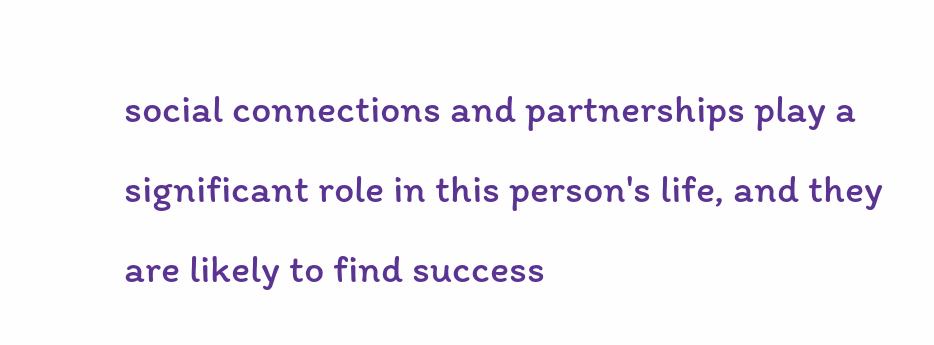social connections and partnerships play a significant role in this person's life, and they are likely to find success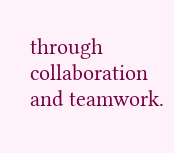through collaboration and teamwork.